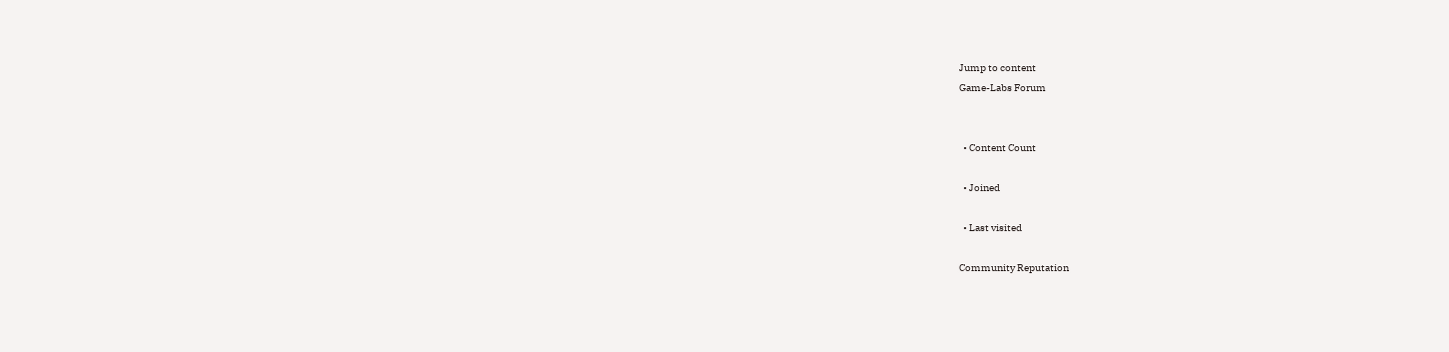Jump to content
Game-Labs Forum


  • Content Count

  • Joined

  • Last visited

Community Reputation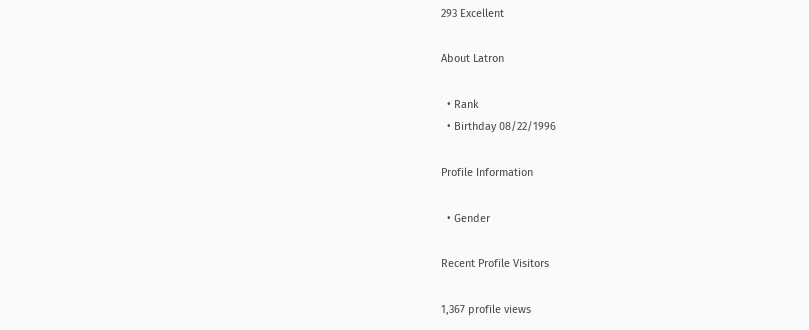293 Excellent

About Latron

  • Rank
  • Birthday 08/22/1996

Profile Information

  • Gender

Recent Profile Visitors

1,367 profile views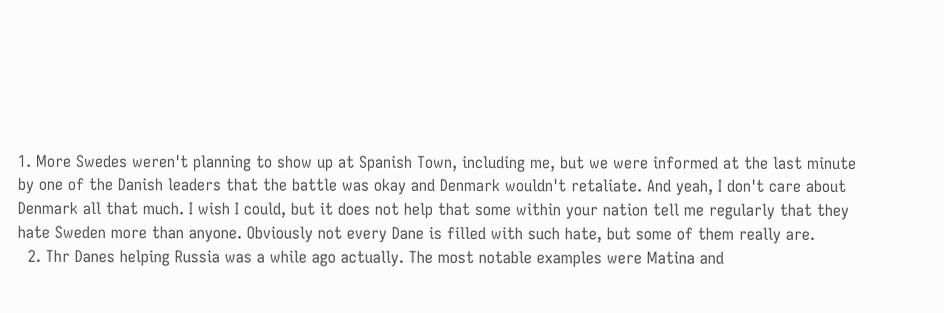1. More Swedes weren't planning to show up at Spanish Town, including me, but we were informed at the last minute by one of the Danish leaders that the battle was okay and Denmark wouldn't retaliate. And yeah, I don't care about Denmark all that much. I wish I could, but it does not help that some within your nation tell me regularly that they hate Sweden more than anyone. Obviously not every Dane is filled with such hate, but some of them really are.
  2. Thr Danes helping Russia was a while ago actually. The most notable examples were Matina and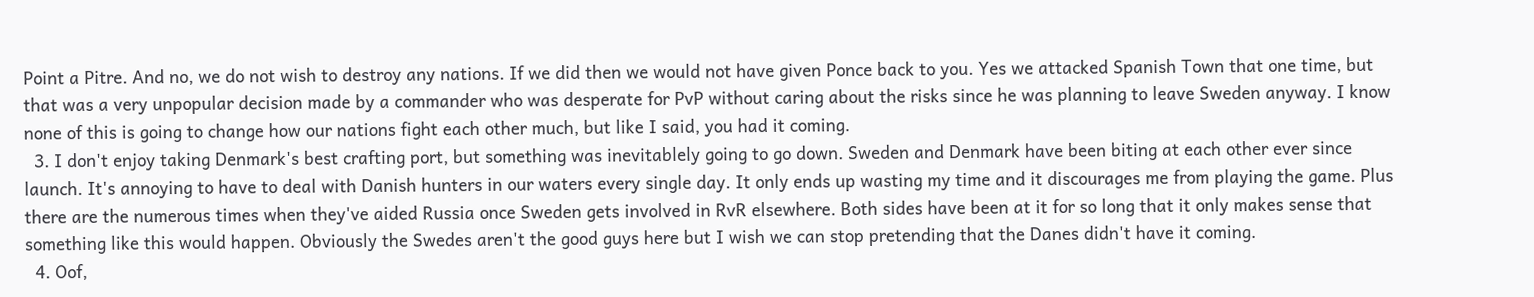Point a Pitre. And no, we do not wish to destroy any nations. If we did then we would not have given Ponce back to you. Yes we attacked Spanish Town that one time, but that was a very unpopular decision made by a commander who was desperate for PvP without caring about the risks since he was planning to leave Sweden anyway. I know none of this is going to change how our nations fight each other much, but like I said, you had it coming.
  3. I don't enjoy taking Denmark's best crafting port, but something was inevitablely going to go down. Sweden and Denmark have been biting at each other ever since launch. It's annoying to have to deal with Danish hunters in our waters every single day. It only ends up wasting my time and it discourages me from playing the game. Plus there are the numerous times when they've aided Russia once Sweden gets involved in RvR elsewhere. Both sides have been at it for so long that it only makes sense that something like this would happen. Obviously the Swedes aren't the good guys here but I wish we can stop pretending that the Danes didn't have it coming.
  4. Oof,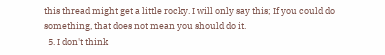this thread might get a little rocky. I will only say this; If you could do something, that does not mean you should do it.
  5. I don't think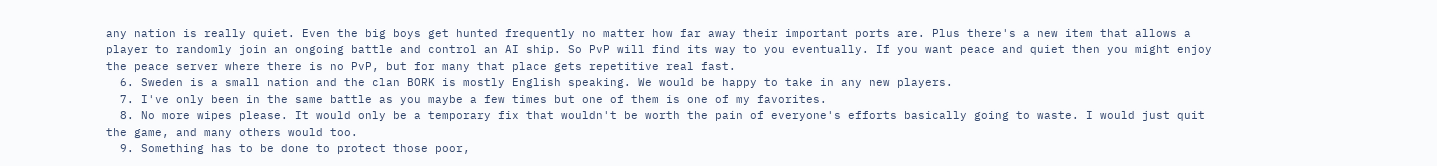any nation is really quiet. Even the big boys get hunted frequently no matter how far away their important ports are. Plus there's a new item that allows a player to randomly join an ongoing battle and control an AI ship. So PvP will find its way to you eventually. If you want peace and quiet then you might enjoy the peace server where there is no PvP, but for many that place gets repetitive real fast.
  6. Sweden is a small nation and the clan BORK is mostly English speaking. We would be happy to take in any new players.
  7. I've only been in the same battle as you maybe a few times but one of them is one of my favorites.
  8. No more wipes please. It would only be a temporary fix that wouldn't be worth the pain of everyone's efforts basically going to waste. I would just quit the game, and many others would too.
  9. Something has to be done to protect those poor,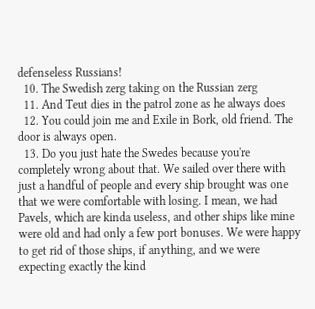defenseless Russians!
  10. The Swedish zerg taking on the Russian zerg
  11. And Teut dies in the patrol zone as he always does
  12. You could join me and Exile in Bork, old friend. The door is always open.
  13. Do you just hate the Swedes because you're completely wrong about that. We sailed over there with just a handful of people and every ship brought was one that we were comfortable with losing. I mean, we had Pavels, which are kinda useless, and other ships like mine were old and had only a few port bonuses. We were happy to get rid of those ships, if anything, and we were expecting exactly the kind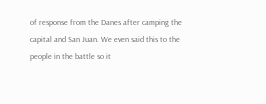of response from the Danes after camping the capital and San Juan. We even said this to the people in the battle so it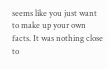seems like you just want to make up your own facts. It was nothing close to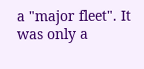a "major fleet". It was only a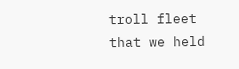troll fleet that we held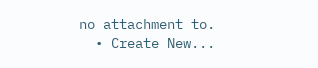no attachment to.
  • Create New...